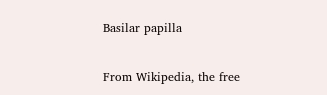Basilar papilla

From Wikipedia, the free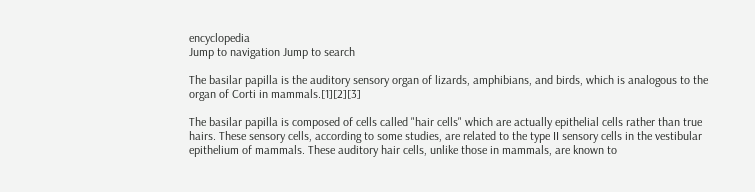encyclopedia
Jump to navigation Jump to search

The basilar papilla is the auditory sensory organ of lizards, amphibians, and birds, which is analogous to the organ of Corti in mammals.[1][2][3]

The basilar papilla is composed of cells called "hair cells" which are actually epithelial cells rather than true hairs. These sensory cells, according to some studies, are related to the type II sensory cells in the vestibular epithelium of mammals. These auditory hair cells, unlike those in mammals, are known to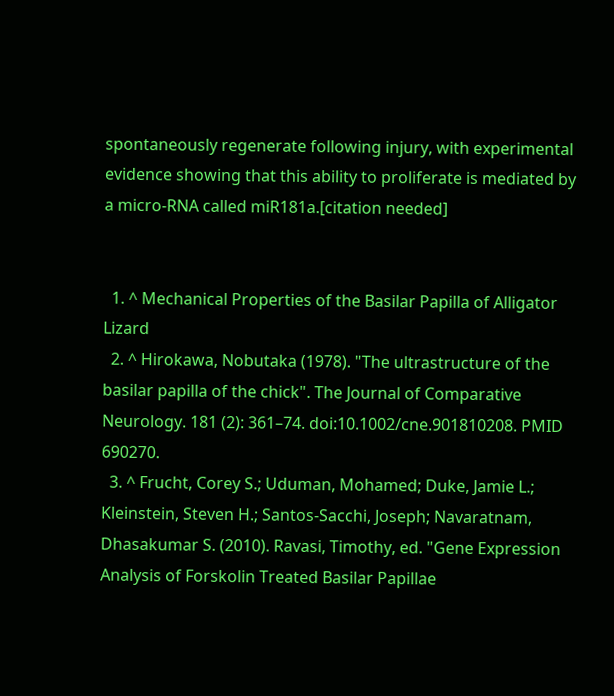spontaneously regenerate following injury, with experimental evidence showing that this ability to proliferate is mediated by a micro-RNA called miR181a.[citation needed]


  1. ^ Mechanical Properties of the Basilar Papilla of Alligator Lizard
  2. ^ Hirokawa, Nobutaka (1978). "The ultrastructure of the basilar papilla of the chick". The Journal of Comparative Neurology. 181 (2): 361–74. doi:10.1002/cne.901810208. PMID 690270.
  3. ^ Frucht, Corey S.; Uduman, Mohamed; Duke, Jamie L.; Kleinstein, Steven H.; Santos-Sacchi, Joseph; Navaratnam, Dhasakumar S. (2010). Ravasi, Timothy, ed. "Gene Expression Analysis of Forskolin Treated Basilar Papillae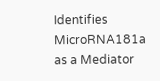Identifies MicroRNA181a as a Mediator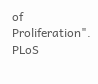of Proliferation". PLoS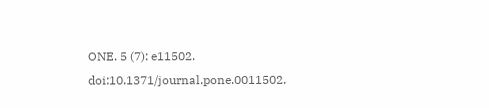ONE. 5 (7): e11502. doi:10.1371/journal.pone.0011502.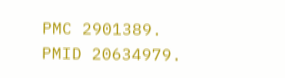PMC 2901389. PMID 20634979.